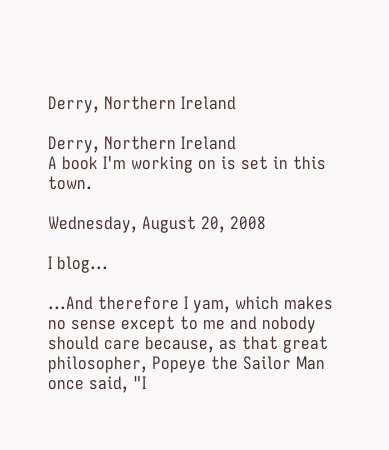Derry, Northern Ireland

Derry, Northern Ireland
A book I'm working on is set in this town.

Wednesday, August 20, 2008

I blog...

...And therefore I yam, which makes no sense except to me and nobody should care because, as that great philosopher, Popeye the Sailor Man once said, "I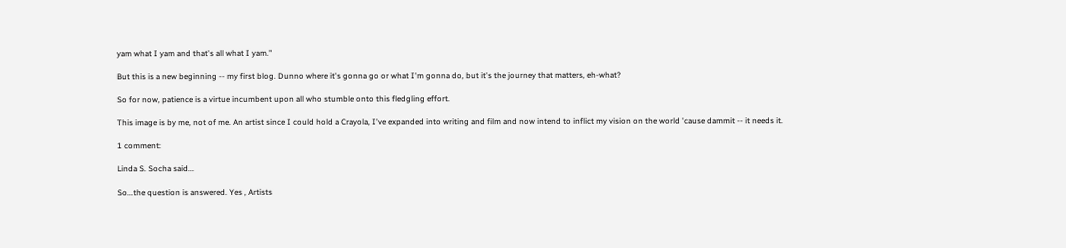yam what I yam and that's all what I yam."

But this is a new beginning -- my first blog. Dunno where it's gonna go or what I'm gonna do, but it's the journey that matters, eh-what?

So for now, patience is a virtue incumbent upon all who stumble onto this fledgling effort.

This image is by me, not of me. An artist since I could hold a Crayola, I've expanded into writing and film and now intend to inflict my vision on the world 'cause dammit -- it needs it.

1 comment:

Linda S. Socha said...

So...the question is answered. Yes , Artists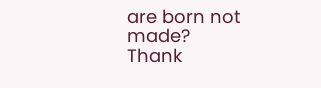are born not made?
Thank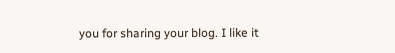you for sharing your blog. I like it